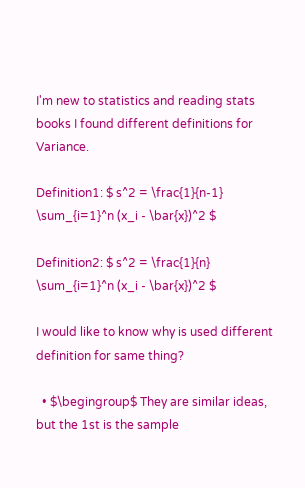I'm new to statistics and reading stats books I found different definitions for Variance.

Definition1: $ s^2 = \frac{1}{n-1} \sum_{i=1}^n (x_i - \bar{x})^2 $

Definition2: $ s^2 = \frac{1}{n} \sum_{i=1}^n (x_i - \bar{x})^2 $

I would like to know why is used different definition for same thing?

  • $\begingroup$ They are similar ideas, but the 1st is the sample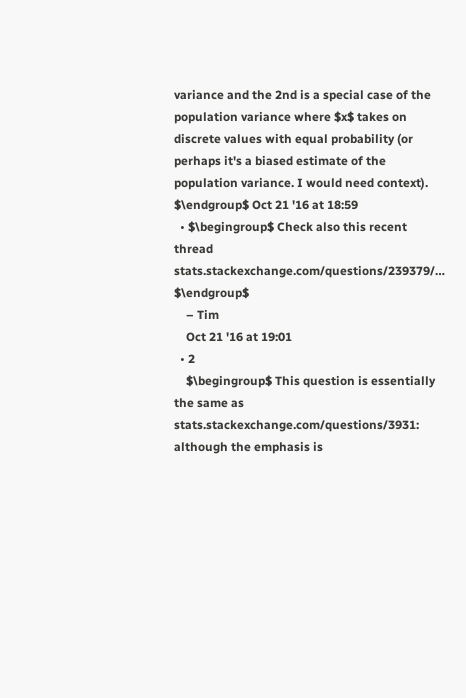variance and the 2nd is a special case of the population variance where $x$ takes on discrete values with equal probability (or perhaps it's a biased estimate of the population variance. I would need context). $\endgroup$ Oct 21 '16 at 18:59
  • $\begingroup$ Check also this recent thread stats.stackexchange.com/questions/239379/… $\endgroup$
    – Tim
    Oct 21 '16 at 19:01
  • 2
    $\begingroup$ This question is essentially the same as stats.stackexchange.com/questions/3931: although the emphasis is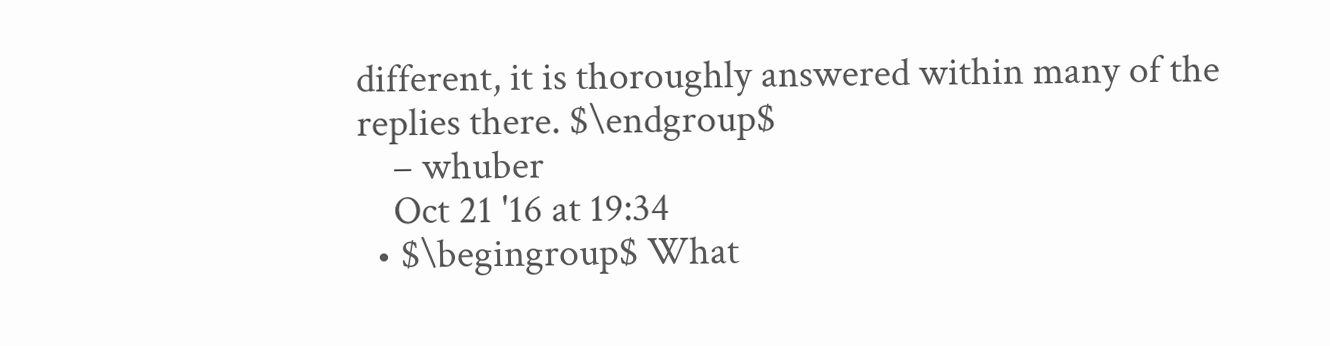different, it is thoroughly answered within many of the replies there. $\endgroup$
    – whuber
    Oct 21 '16 at 19:34
  • $\begingroup$ What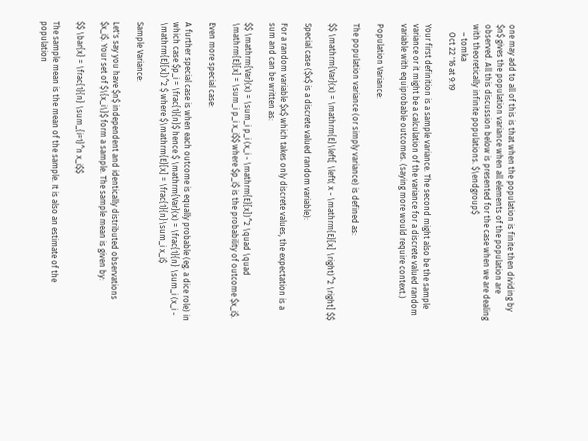one may add to all of this is that when the population is finite then dividing by $n$ gives the population variance when all elements of the population are observed. All this discussion below is presented for the case when we are dealing with theoretically infinite populations. $\endgroup$
    – tomka
    Oct 22 '16 at 9:19

Your first definition is a sample variance. The second might also be the sample variance or it might be a calculation of the variance for a discrete valued random variable with equiprobable outcomes. (saying more would require context.)

Population Variance:

The population variance (or simply variance) is defined as:

$$ \mathrm{Var}(x) = \mathrm{E}\left[ \left( x - \mathrm{E}[x] \right)^2 \right] $$

Special case ($x$ is a discrete valued random variable):

For a random variable $x$ which takes only discrete values, the expectation is a sum and can be written as:

$$ \mathrm{Var}(x) = \sum_i p_i (x_i - \mathrm{E}[x])^2 \quad \quad \mathrm{E}[x] = \sum_i p_i x_i$$ where $p_i$ is the probability of outcome $x_i$.

Even more special case:

A further special case is when each outcome is equally probable (eg. a dice role) in which case $p_i = \frac{1}{n}$ hence $ \mathrm{Var}(x) = \frac{1}{n} \sum_i (x_i - \mathrm{E}[x])^2 $ where $\mathrm{E}[x] = \frac{1}{n}\sum_i x_i$

Sample Variance:

Let's say you have $n$ independent and identically distributed observations $x_i$. Your set of $\{x_i\}$ form a sample. The sample mean is given by:

$$ \bar{x} = \frac{1}{n} \sum_{i=1}^n x_i$$

The sample mean is the mean of the sample. It is also an estimate of the population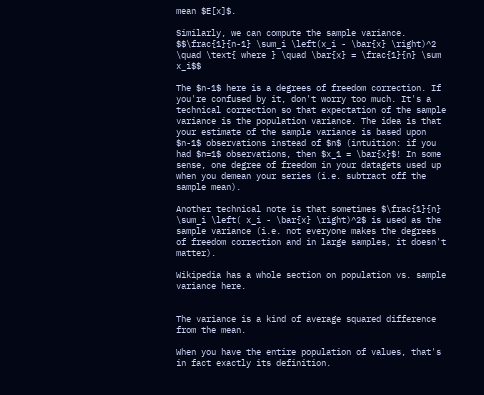mean $E[x]$.

Similarly, we can compute the sample variance. $$\frac{1}{n-1} \sum_i \left(x_i - \bar{x} \right)^2 \quad \text{ where } \quad \bar{x} = \frac{1}{n} \sum x_i$$

The $n-1$ here is a degrees of freedom correction. If you're confused by it, don't worry too much. It's a technical correction so that expectation of the sample variance is the population variance. The idea is that your estimate of the sample variance is based upon $n-1$ observations instead of $n$ (intuition: if you had $n=1$ observations, then $x_1 = \bar{x}$! In some sense, one degree of freedom in your datagets used up when you demean your series (i.e. subtract off the sample mean).

Another technical note is that sometimes $\frac{1}{n} \sum_i \left( x_i - \bar{x} \right)^2$ is used as the sample variance (i.e. not everyone makes the degrees of freedom correction and in large samples, it doesn't matter).

Wikipedia has a whole section on population vs. sample variance here.


The variance is a kind of average squared difference from the mean.

When you have the entire population of values, that's in fact exactly its definition.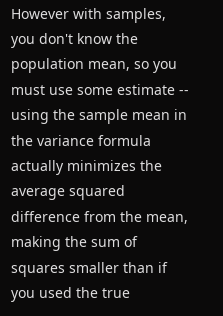However with samples, you don't know the population mean, so you must use some estimate -- using the sample mean in the variance formula actually minimizes the average squared difference from the mean, making the sum of squares smaller than if you used the true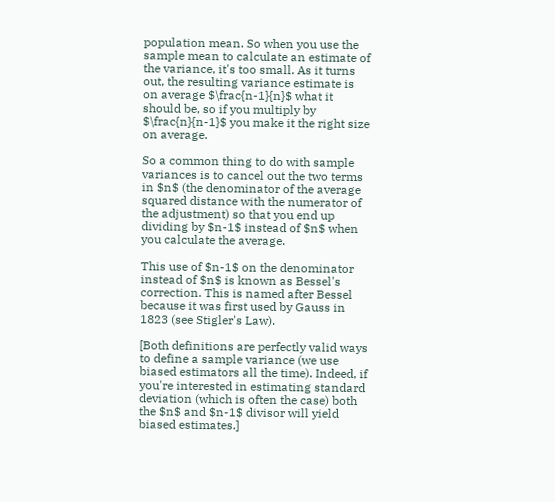population mean. So when you use the sample mean to calculate an estimate of the variance, it's too small. As it turns out, the resulting variance estimate is on average $\frac{n-1}{n}$ what it should be, so if you multiply by $\frac{n}{n-1}$ you make it the right size on average.

So a common thing to do with sample variances is to cancel out the two terms in $n$ (the denominator of the average squared distance with the numerator of the adjustment) so that you end up dividing by $n-1$ instead of $n$ when you calculate the average.

This use of $n-1$ on the denominator instead of $n$ is known as Bessel's correction. This is named after Bessel because it was first used by Gauss in 1823 (see Stigler's Law).

[Both definitions are perfectly valid ways to define a sample variance (we use biased estimators all the time). Indeed, if you're interested in estimating standard deviation (which is often the case) both the $n$ and $n-1$ divisor will yield biased estimates.]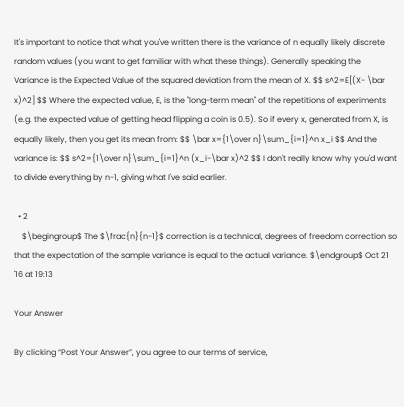It's important to notice that what you've written there is the variance of n equally likely discrete random values (you want to get familiar with what these things). Generally speaking the Variance is the Expected Value of the squared deviation from the mean of X. $$ s^2=E[(X- \bar x)^2] $$ Where the expected value, E, is the "long-term mean" of the repetitions of experiments (e.g. the expected value of getting head flipping a coin is 0.5). So if every x, generated from X, is equally likely, then you get its mean from: $$ \bar x={1\over n}\sum_{i=1}^n x_i $$ And the variance is: $$ s^2={1\over n}\sum_{i=1}^n (x_i-\bar x)^2 $$ I don't really know why you'd want to divide everything by n-1, giving what I've said earlier.

  • 2
    $\begingroup$ The $\frac{n}{n-1}$ correction is a technical, degrees of freedom correction so that the expectation of the sample variance is equal to the actual variance. $\endgroup$ Oct 21 '16 at 19:13

Your Answer

By clicking “Post Your Answer”, you agree to our terms of service,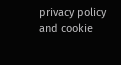privacy policy and cookie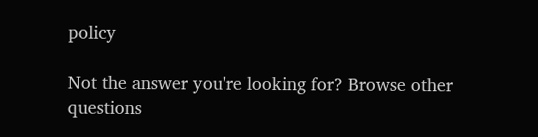policy

Not the answer you're looking for? Browse other questions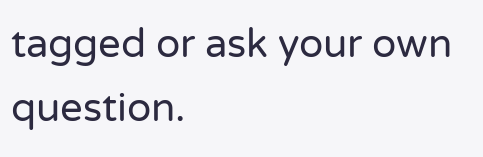tagged or ask your own question.